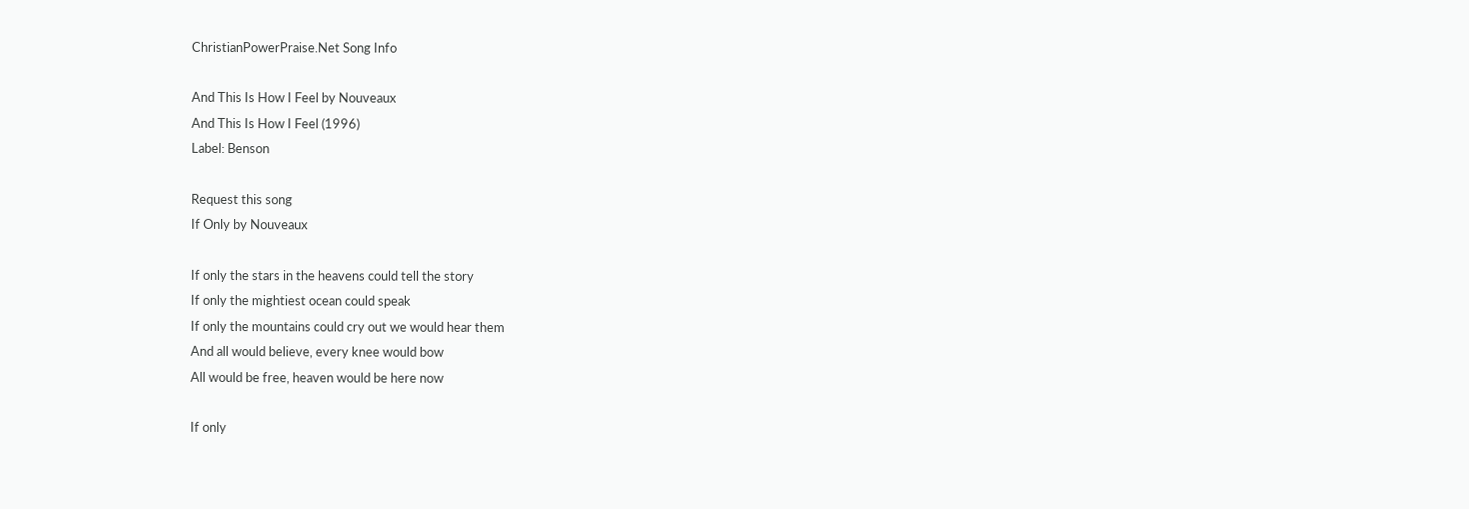ChristianPowerPraise.Net Song Info

And This Is How I Feel by Nouveaux
And This Is How I Feel (1996)
Label: Benson

Request this song
If Only by Nouveaux

If only the stars in the heavens could tell the story
If only the mightiest ocean could speak
If only the mountains could cry out we would hear them
And all would believe, every knee would bow
All would be free, heaven would be here now

If only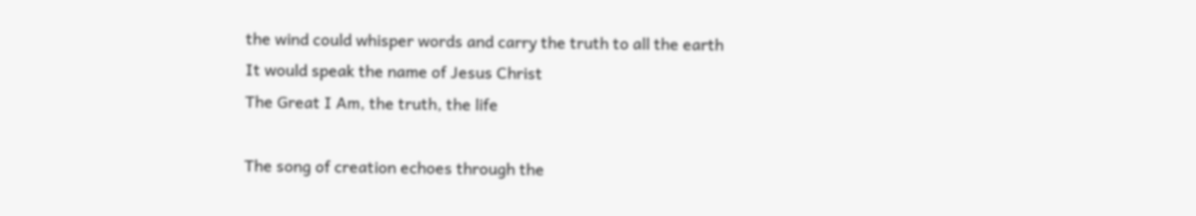the wind could whisper words and carry the truth to all the earth
It would speak the name of Jesus Christ
The Great I Am, the truth, the life

The song of creation echoes through the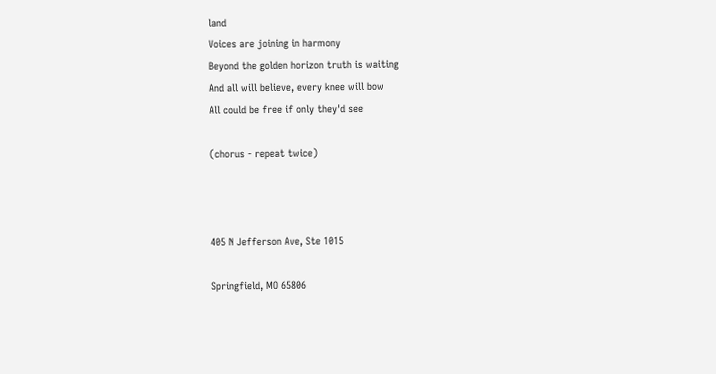land
Voices are joining in harmony
Beyond the golden horizon truth is waiting
And all will believe, every knee will bow
All could be free if only they'd see

(chorus - repeat twice)



405 N Jefferson Ave, Ste 1015

Springfield, MO 65806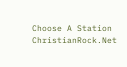Choose A Station ChristianRock.Net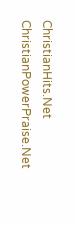ChristianHits.Net ChristianPowerPraise.Net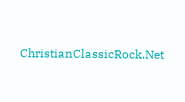ChristianClassicRock.Net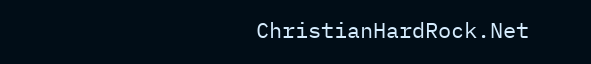ChristianHardRock.Net